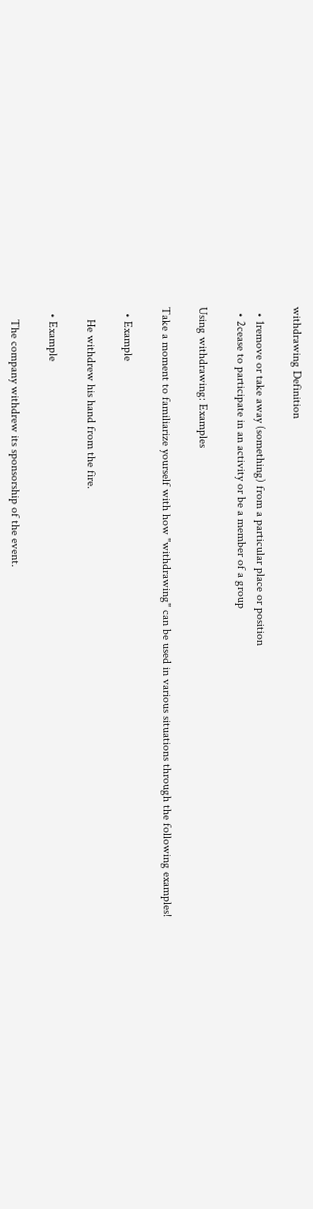withdrawing Definition

  • 1remove or take away (something) from a particular place or position
  • 2cease to participate in an activity or be a member of a group

Using withdrawing: Examples

Take a moment to familiarize yourself with how "withdrawing" can be used in various situations through the following examples!

  • Example

    He withdrew his hand from the fire.

  • Example

    The company withdrew its sponsorship of the event.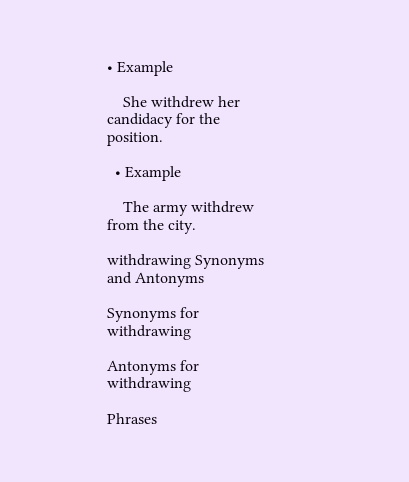• Example

    She withdrew her candidacy for the position.

  • Example

    The army withdrew from the city.

withdrawing Synonyms and Antonyms

Synonyms for withdrawing

Antonyms for withdrawing

Phrases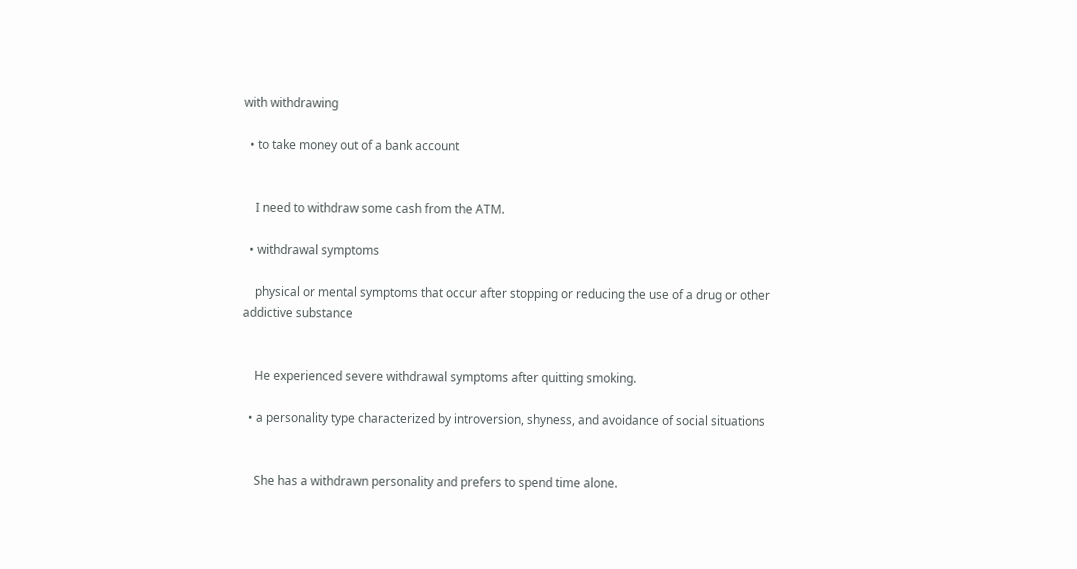with withdrawing

  • to take money out of a bank account


    I need to withdraw some cash from the ATM.

  • withdrawal symptoms

    physical or mental symptoms that occur after stopping or reducing the use of a drug or other addictive substance


    He experienced severe withdrawal symptoms after quitting smoking.

  • a personality type characterized by introversion, shyness, and avoidance of social situations


    She has a withdrawn personality and prefers to spend time alone.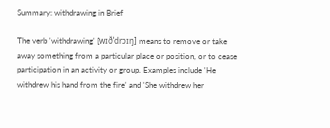Summary: withdrawing in Brief

The verb 'withdrawing' [wɪðˈdrɔɪŋ] means to remove or take away something from a particular place or position, or to cease participation in an activity or group. Examples include 'He withdrew his hand from the fire' and 'She withdrew her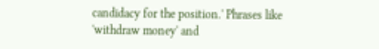candidacy for the position.' Phrases like 'withdraw money' and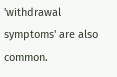'withdrawal symptoms' are also common.